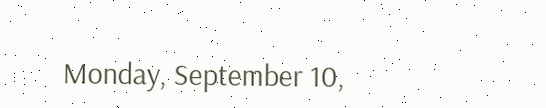Monday, September 10,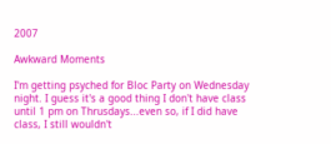2007

Awkward Moments

I'm getting psyched for Bloc Party on Wednesday night. I guess it's a good thing I don't have class until 1 pm on Thrusdays...even so, if I did have class, I still wouldn't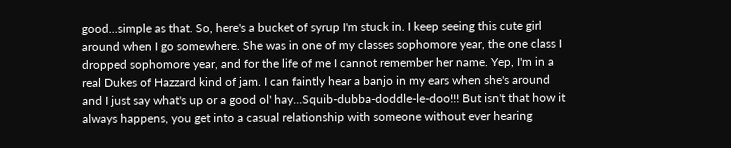good...simple as that. So, here's a bucket of syrup I'm stuck in. I keep seeing this cute girl around when I go somewhere. She was in one of my classes sophomore year, the one class I dropped sophomore year, and for the life of me I cannot remember her name. Yep, I'm in a real Dukes of Hazzard kind of jam. I can faintly hear a banjo in my ears when she's around and I just say what's up or a good ol' hay...Squib-dubba-doddle-le-doo!!! But isn't that how it always happens, you get into a casual relationship with someone without ever hearing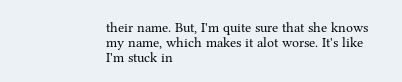their name. But, I'm quite sure that she knows my name, which makes it alot worse. It's like I'm stuck in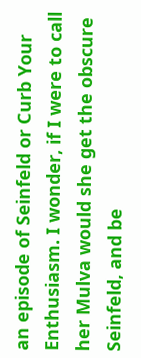an episode of Seinfeld or Curb Your Enthusiasm. I wonder, if I were to call her Mulva would she get the obscure Seinfeld, and be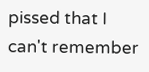pissed that I can't remember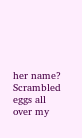her name? Scrambled eggs all over my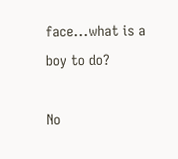face...what is a boy to do?

No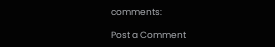comments:

Post a Comment